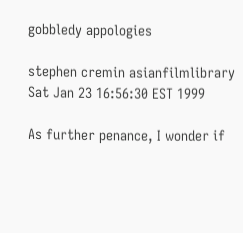gobbledy appologies

stephen cremin asianfilmlibrary
Sat Jan 23 16:56:30 EST 1999

As further penance, I wonder if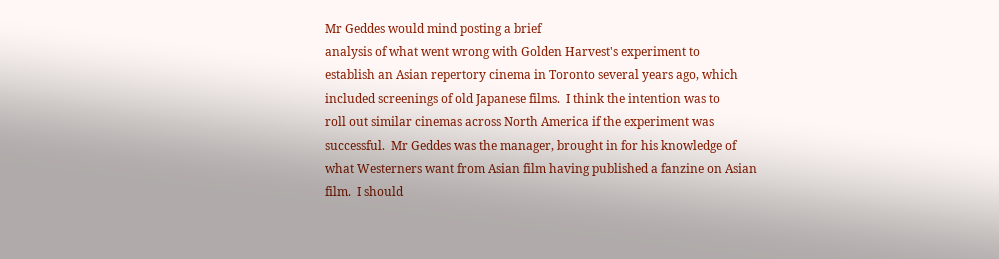Mr Geddes would mind posting a brief
analysis of what went wrong with Golden Harvest's experiment to
establish an Asian repertory cinema in Toronto several years ago, which
included screenings of old Japanese films.  I think the intention was to
roll out similar cinemas across North America if the experiment was
successful.  Mr Geddes was the manager, brought in for his knowledge of
what Westerners want from Asian film having published a fanzine on Asian
film.  I should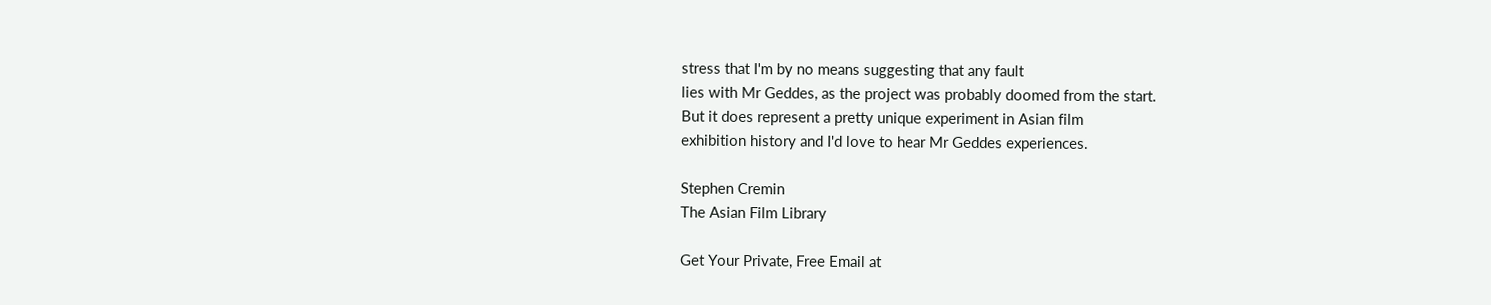stress that I'm by no means suggesting that any fault
lies with Mr Geddes, as the project was probably doomed from the start.
But it does represent a pretty unique experiment in Asian film
exhibition history and I'd love to hear Mr Geddes experiences.

Stephen Cremin
The Asian Film Library

Get Your Private, Free Email at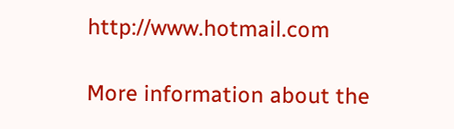http://www.hotmail.com

More information about the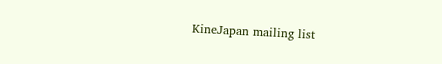KineJapan mailing list